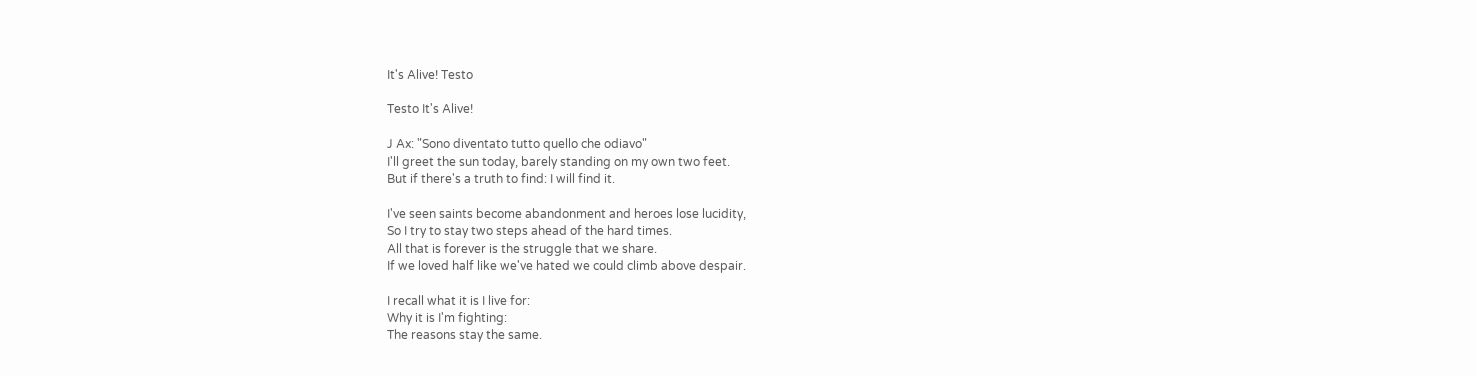It's Alive! Testo

Testo It's Alive!

J Ax: "Sono diventato tutto quello che odiavo"
I'll greet the sun today, barely standing on my own two feet.
But if there's a truth to find: I will find it.

I've seen saints become abandonment and heroes lose lucidity,
So I try to stay two steps ahead of the hard times.
All that is forever is the struggle that we share.
If we loved half like we've hated we could climb above despair.

I recall what it is I live for:
Why it is I'm fighting:
The reasons stay the same.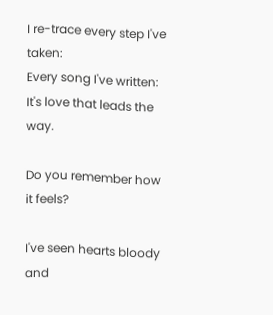I re-trace every step I've taken:
Every song I've written:
It's love that leads the way.

Do you remember how it feels?

I've seen hearts bloody and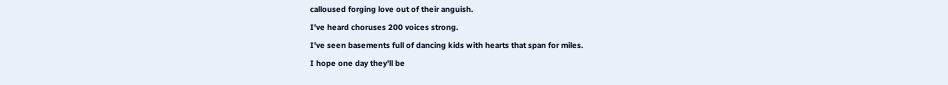calloused forging love out of their anguish.
I've heard choruses 200 voices strong.
I've seen basements full of dancing kids with hearts that span for miles.
I hope one day they'll be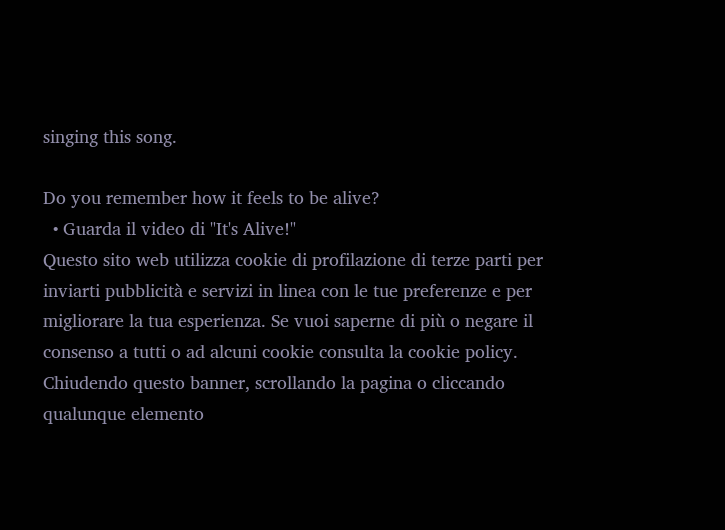singing this song.

Do you remember how it feels to be alive?
  • Guarda il video di "It's Alive!"
Questo sito web utilizza cookie di profilazione di terze parti per inviarti pubblicità e servizi in linea con le tue preferenze e per migliorare la tua esperienza. Se vuoi saperne di più o negare il consenso a tutti o ad alcuni cookie consulta la cookie policy. Chiudendo questo banner, scrollando la pagina o cliccando qualunque elemento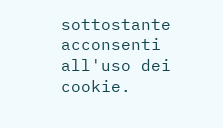sottostante acconsenti all'uso dei cookie.